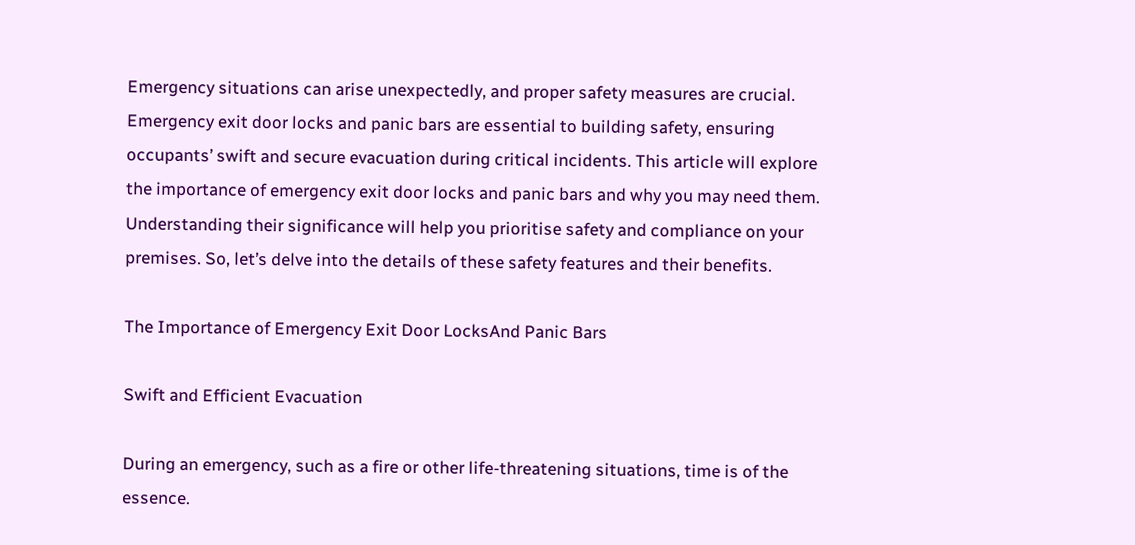Emergency situations can arise unexpectedly, and proper safety measures are crucial. Emergency exit door locks and panic bars are essential to building safety, ensuring occupants’ swift and secure evacuation during critical incidents. This article will explore the importance of emergency exit door locks and panic bars and why you may need them. Understanding their significance will help you prioritise safety and compliance on your premises. So, let’s delve into the details of these safety features and their benefits.

The Importance of Emergency Exit Door LocksAnd Panic Bars

Swift and Efficient Evacuation

During an emergency, such as a fire or other life-threatening situations, time is of the essence.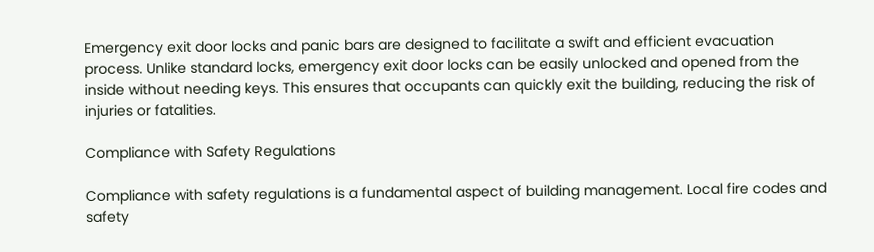Emergency exit door locks and panic bars are designed to facilitate a swift and efficient evacuation process. Unlike standard locks, emergency exit door locks can be easily unlocked and opened from the inside without needing keys. This ensures that occupants can quickly exit the building, reducing the risk of injuries or fatalities.

Compliance with Safety Regulations

Compliance with safety regulations is a fundamental aspect of building management. Local fire codes and safety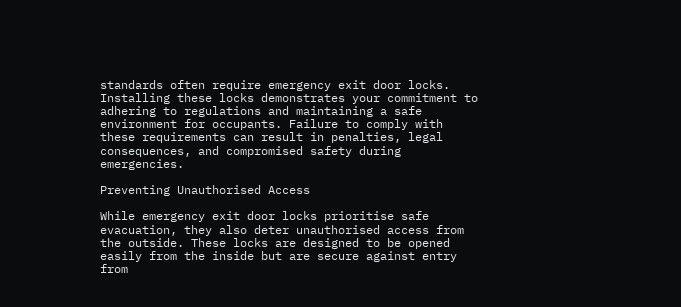standards often require emergency exit door locks. Installing these locks demonstrates your commitment to adhering to regulations and maintaining a safe environment for occupants. Failure to comply with these requirements can result in penalties, legal consequences, and compromised safety during emergencies.

Preventing Unauthorised Access

While emergency exit door locks prioritise safe evacuation, they also deter unauthorised access from the outside. These locks are designed to be opened easily from the inside but are secure against entry from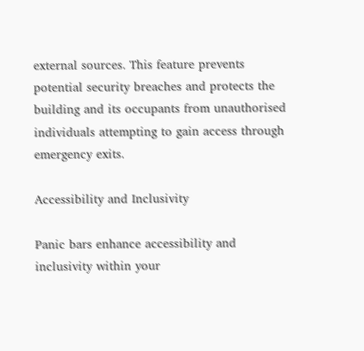external sources. This feature prevents potential security breaches and protects the building and its occupants from unauthorised individuals attempting to gain access through emergency exits.

Accessibility and Inclusivity

Panic bars enhance accessibility and inclusivity within your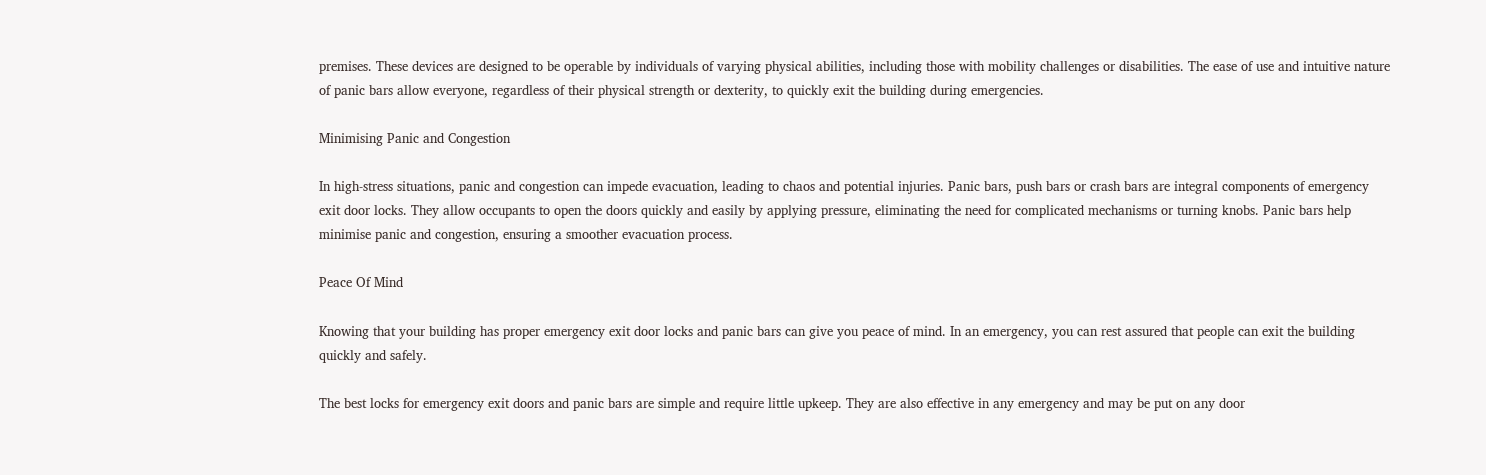premises. These devices are designed to be operable by individuals of varying physical abilities, including those with mobility challenges or disabilities. The ease of use and intuitive nature of panic bars allow everyone, regardless of their physical strength or dexterity, to quickly exit the building during emergencies.

Minimising Panic and Congestion

In high-stress situations, panic and congestion can impede evacuation, leading to chaos and potential injuries. Panic bars, push bars or crash bars are integral components of emergency exit door locks. They allow occupants to open the doors quickly and easily by applying pressure, eliminating the need for complicated mechanisms or turning knobs. Panic bars help minimise panic and congestion, ensuring a smoother evacuation process.

Peace Of Mind

Knowing that your building has proper emergency exit door locks and panic bars can give you peace of mind. In an emergency, you can rest assured that people can exit the building quickly and safely.

The best locks for emergency exit doors and panic bars are simple and require little upkeep. They are also effective in any emergency and may be put on any door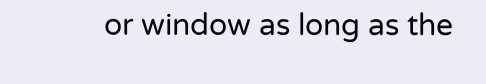or window as long as the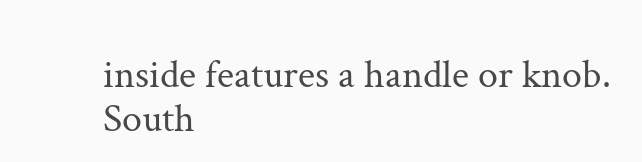inside features a handle or knob. South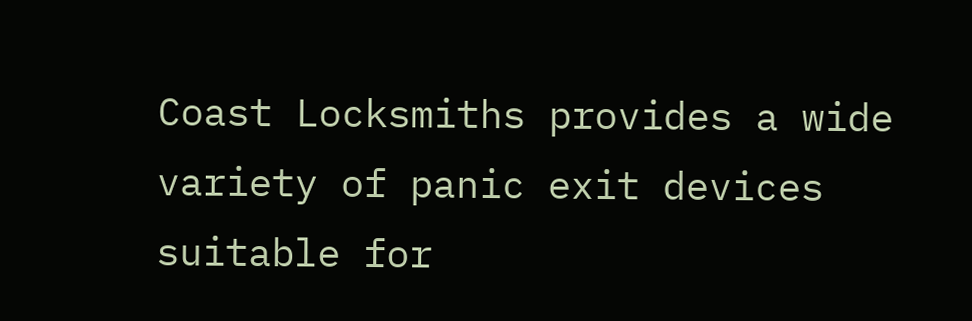Coast Locksmiths provides a wide variety of panic exit devices suitable for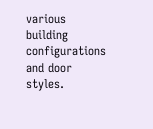various building configurations and door styles.